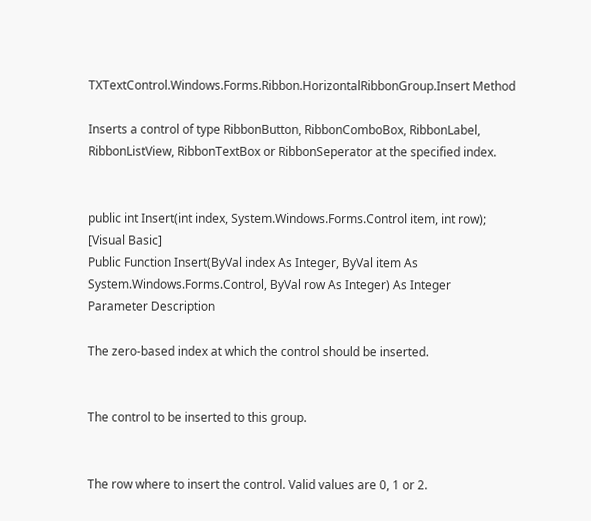TXTextControl.Windows.Forms.Ribbon.HorizontalRibbonGroup.Insert Method

Inserts a control of type RibbonButton, RibbonComboBox, RibbonLabel, RibbonListView, RibbonTextBox or RibbonSeperator at the specified index.


public int Insert(int index, System.Windows.Forms.Control item, int row);
[Visual Basic]
Public Function Insert(ByVal index As Integer, ByVal item As System.Windows.Forms.Control, ByVal row As Integer) As Integer
Parameter Description

The zero-based index at which the control should be inserted.


The control to be inserted to this group.


The row where to insert the control. Valid values are 0, 1 or 2.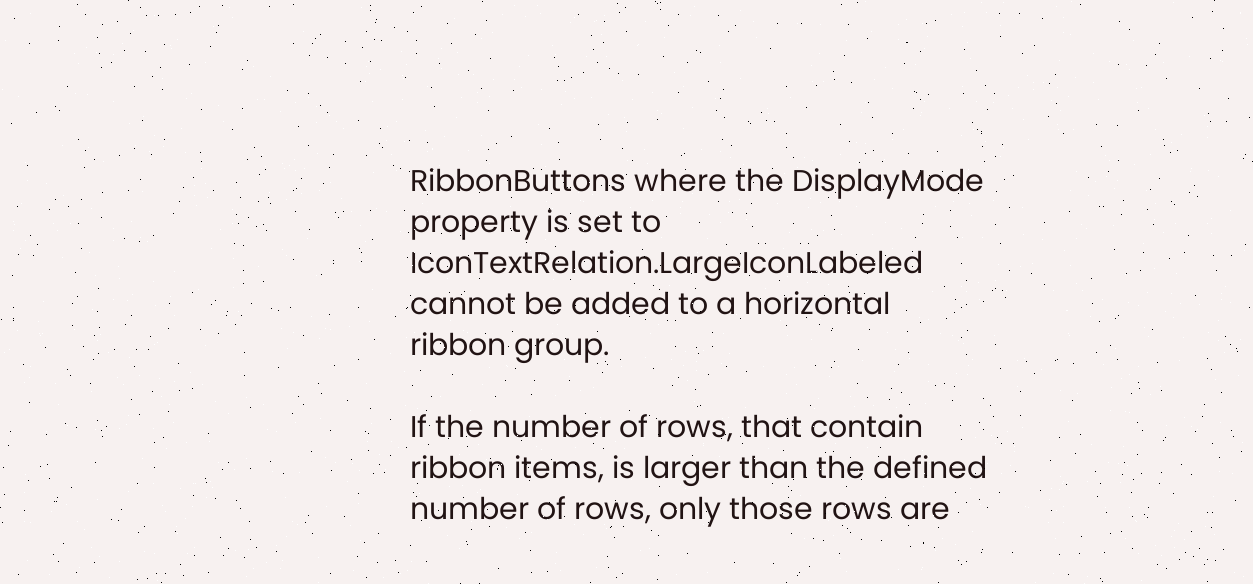RibbonButtons where the DisplayMode property is set to IconTextRelation.LargeIconLabeled cannot be added to a horizontal ribbon group.

If the number of rows, that contain ribbon items, is larger than the defined number of rows, only those rows are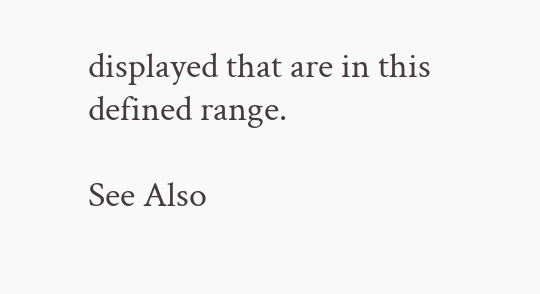displayed that are in this defined range.

See Also